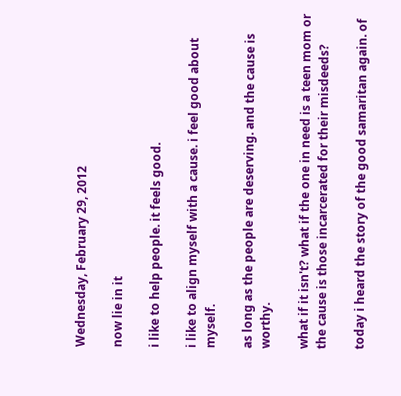Wednesday, February 29, 2012

now lie in it

i like to help people. it feels good.

i like to align myself with a cause. i feel good about myself.

as long as the people are deserving. and the cause is worthy.

what if it isn't? what if the one in need is a teen mom or the cause is those incarcerated for their misdeeds?

today i heard the story of the good samaritan again. of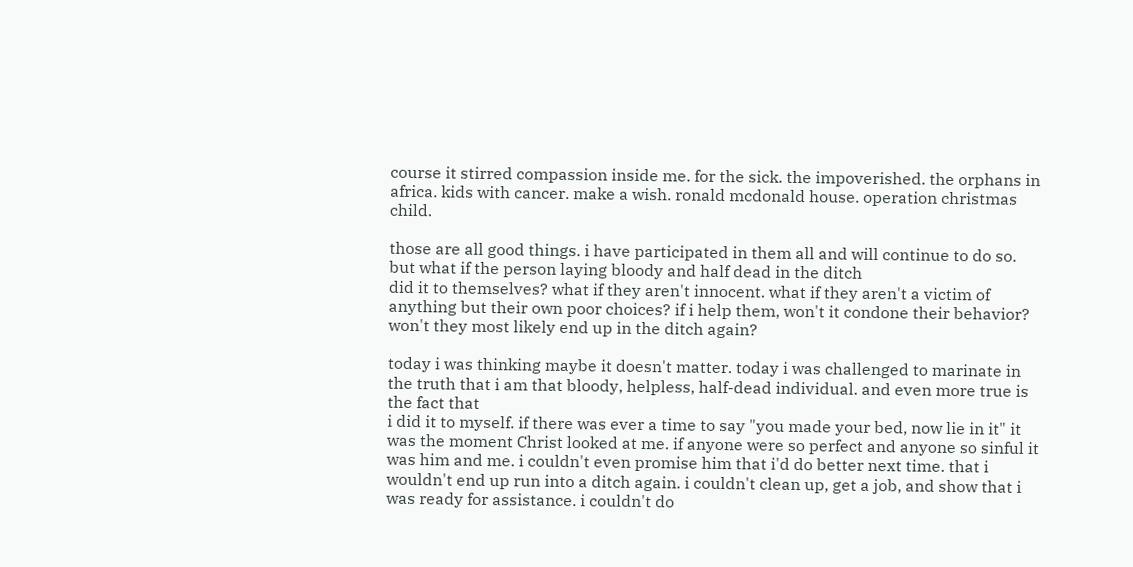course it stirred compassion inside me. for the sick. the impoverished. the orphans in africa. kids with cancer. make a wish. ronald mcdonald house. operation christmas child.

those are all good things. i have participated in them all and will continue to do so. but what if the person laying bloody and half dead in the ditch
did it to themselves? what if they aren't innocent. what if they aren't a victim of anything but their own poor choices? if i help them, won't it condone their behavior? won't they most likely end up in the ditch again?

today i was thinking maybe it doesn't matter. today i was challenged to marinate in the truth that i am that bloody, helpless, half-dead individual. and even more true is the fact that
i did it to myself. if there was ever a time to say "you made your bed, now lie in it" it was the moment Christ looked at me. if anyone were so perfect and anyone so sinful it was him and me. i couldn't even promise him that i'd do better next time. that i wouldn't end up run into a ditch again. i couldn't clean up, get a job, and show that i was ready for assistance. i couldn't do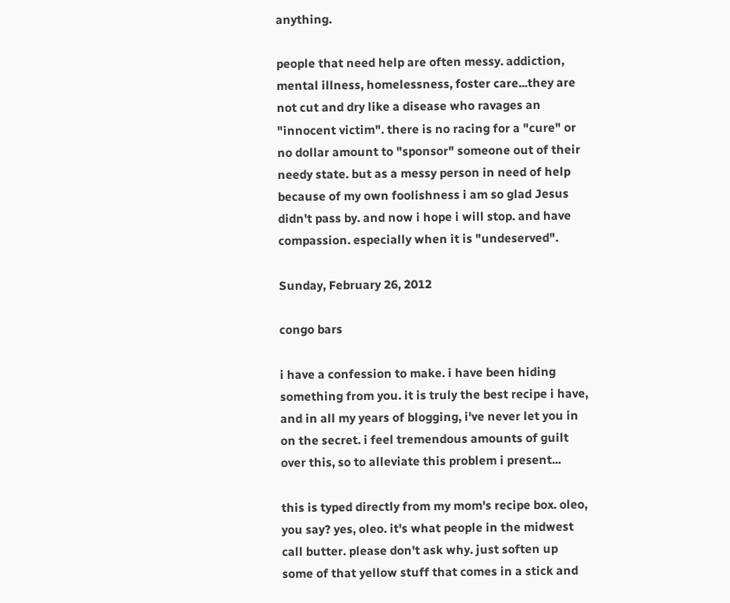anything.

people that need help are often messy. addiction, mental illness, homelessness, foster care...they are not cut and dry like a disease who ravages an "innocent victim". there is no racing for a "cure" or no dollar amount to "sponsor" someone out of their needy state. but as a messy person in need of help because of my own foolishness i am so glad Jesus didn't pass by. and now i hope i will stop. and have compassion. especially when it is "undeserved".

Sunday, February 26, 2012

congo bars

i have a confession to make. i have been hiding something from you. it is truly the best recipe i have, and in all my years of blogging, i've never let you in on the secret. i feel tremendous amounts of guilt over this, so to alleviate this problem i present...

this is typed directly from my mom's recipe box. oleo, you say? yes, oleo. it's what people in the midwest call butter. please don't ask why. just soften up some of that yellow stuff that comes in a stick and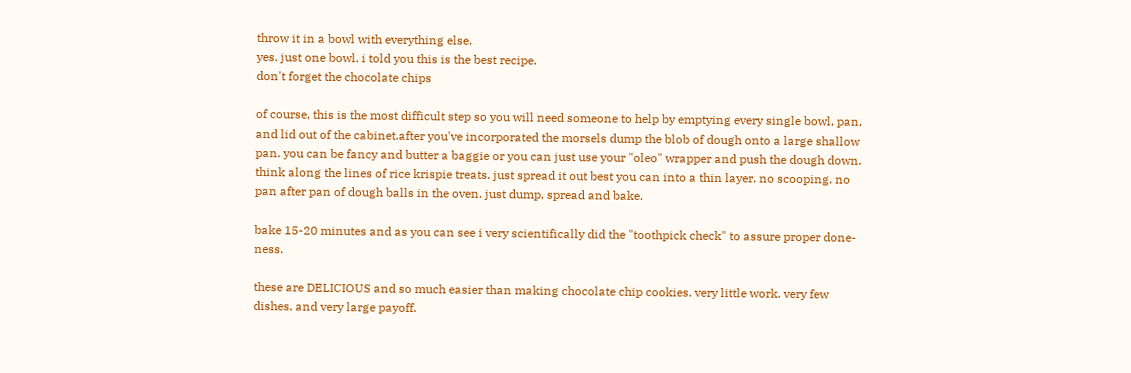throw it in a bowl with everything else.
yes. just one bowl. i told you this is the best recipe.
don't forget the chocolate chips

of course, this is the most difficult step so you will need someone to help by emptying every single bowl, pan, and lid out of the cabinet.after you've incorporated the morsels dump the blob of dough onto a large shallow pan. you can be fancy and butter a baggie or you can just use your "oleo" wrapper and push the dough down. think along the lines of rice krispie treats. just spread it out best you can into a thin layer. no scooping. no pan after pan of dough balls in the oven. just dump, spread and bake.

bake 15-20 minutes and as you can see i very scientifically did the "toothpick check" to assure proper done-ness.

these are DELICIOUS and so much easier than making chocolate chip cookies. very little work. very few dishes. and very large payoff.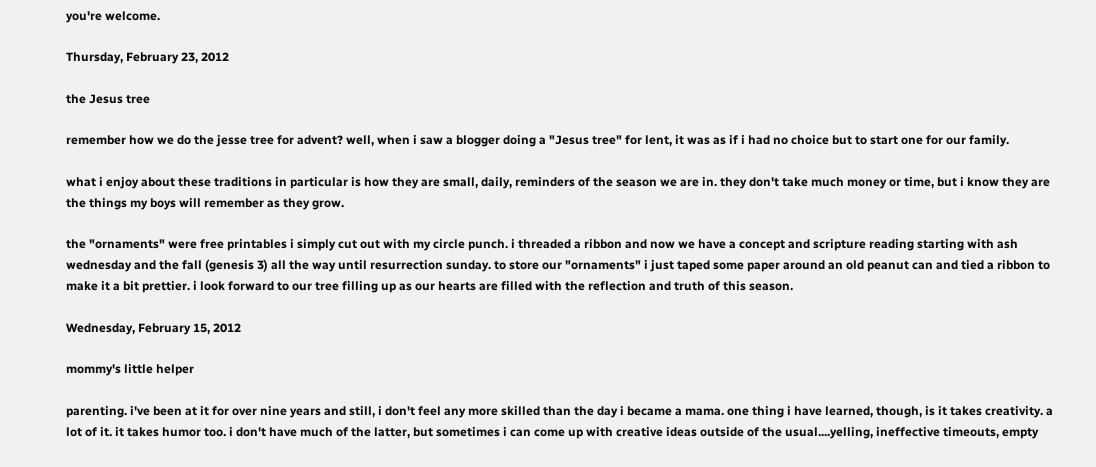you're welcome.

Thursday, February 23, 2012

the Jesus tree

remember how we do the jesse tree for advent? well, when i saw a blogger doing a "Jesus tree" for lent, it was as if i had no choice but to start one for our family.

what i enjoy about these traditions in particular is how they are small, daily, reminders of the season we are in. they don't take much money or time, but i know they are the things my boys will remember as they grow.

the "ornaments" were free printables i simply cut out with my circle punch. i threaded a ribbon and now we have a concept and scripture reading starting with ash wednesday and the fall (genesis 3) all the way until resurrection sunday. to store our "ornaments" i just taped some paper around an old peanut can and tied a ribbon to make it a bit prettier. i look forward to our tree filling up as our hearts are filled with the reflection and truth of this season.

Wednesday, February 15, 2012

mommy's little helper

parenting. i've been at it for over nine years and still, i don't feel any more skilled than the day i became a mama. one thing i have learned, though, is it takes creativity. a lot of it. it takes humor too. i don't have much of the latter, but sometimes i can come up with creative ideas outside of the usual....yelling, ineffective timeouts, empty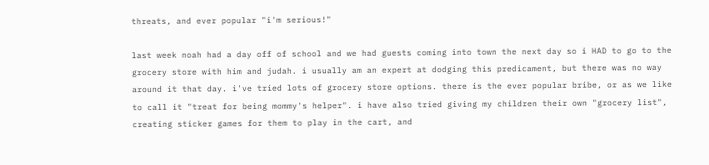threats, and ever popular "i'm serious!"

last week noah had a day off of school and we had guests coming into town the next day so i HAD to go to the grocery store with him and judah. i usually am an expert at dodging this predicament, but there was no way around it that day. i've tried lots of grocery store options. there is the ever popular bribe, or as we like to call it "treat for being mommy's helper". i have also tried giving my children their own "grocery list", creating sticker games for them to play in the cart, and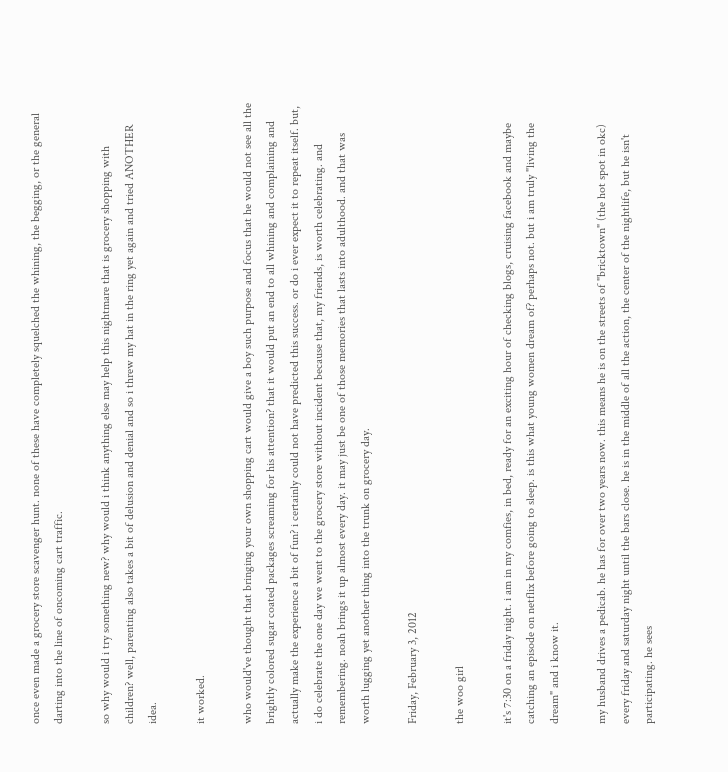once even made a grocery store scavenger hunt. none of these have completely squelched the whining, the begging, or the general darting into the line of oncoming cart traffic.

so why would i try something new? why would i think anything else may help this nightmare that is grocery shopping with children? well, parenting also takes a bit of delusion and denial and so i threw my hat in the ring yet again and tried ANOTHER idea.

it worked.

who would've thought that bringing your own shopping cart would give a boy such purpose and focus that he would not see all the brightly colored sugar coated packages screaming for his attention? that it would put an end to all whining and complaining and actually make the experience a bit of fun? i certainly could not have predicted this success. or do i ever expect it to repeat itself. but, i do celebrate the one day we went to the grocery store without incident because that, my friends, is worth celebrating. and remembering. noah brings it up almost every day. it may just be one of those memories that lasts into adulthood. and that was worth lugging yet another thing into the trunk on grocery day.

Friday, February 3, 2012

the woo girl

it's 7:30 on a friday night. i am in my comfies, in bed, ready for an exciting hour of checking blogs, cruising facebook and maybe catching an episode on netflix before going to sleep. is this what young women dream of? perhaps not. but i am truly "living the dream" and i know it.

my husband drives a pedicab. he has for over two years now. this means he is on the streets of "bricktown" (the hot spot in okc) every friday and saturday night until the bars close. he is in the middle of all the action, the center of the nightlife, but he isn't participating. he sees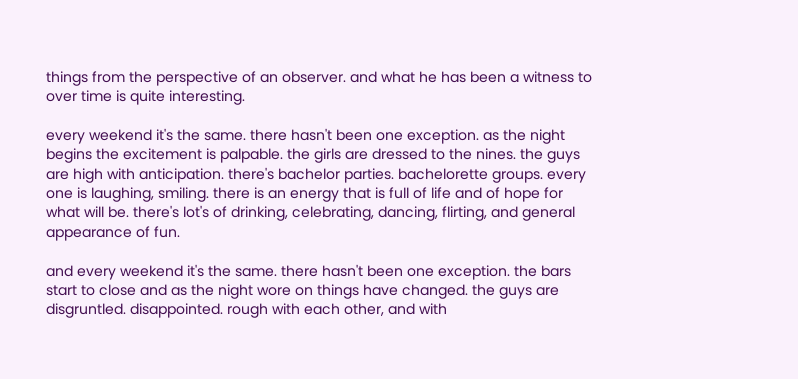things from the perspective of an observer. and what he has been a witness to over time is quite interesting.

every weekend it's the same. there hasn't been one exception. as the night begins the excitement is palpable. the girls are dressed to the nines. the guys are high with anticipation. there's bachelor parties. bachelorette groups. every one is laughing, smiling. there is an energy that is full of life and of hope for what will be. there's lot's of drinking, celebrating, dancing, flirting, and general appearance of fun.

and every weekend it's the same. there hasn't been one exception. the bars start to close and as the night wore on things have changed. the guys are disgruntled. disappointed. rough with each other, and with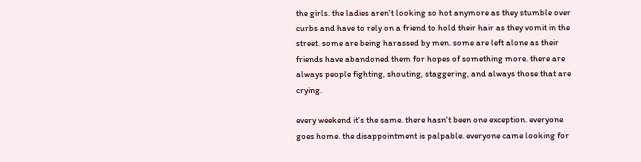the girls. the ladies aren't looking so hot anymore as they stumble over curbs and have to rely on a friend to hold their hair as they vomit in the street. some are being harassed by men. some are left alone as their friends have abandoned them for hopes of something more. there are always people fighting, shouting, staggering, and always those that are crying.

every weekend it's the same. there hasn't been one exception. everyone goes home. the disappointment is palpable. everyone came looking for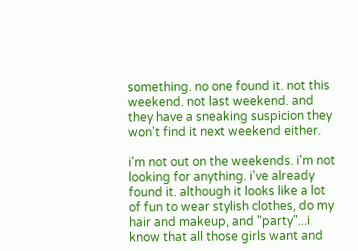something. no one found it. not this weekend. not last weekend. and they have a sneaking suspicion they won't find it next weekend either.

i'm not out on the weekends. i'm not looking for anything. i've already found it. although it looks like a lot of fun to wear stylish clothes, do my hair and makeup, and "party"...i know that all those girls want and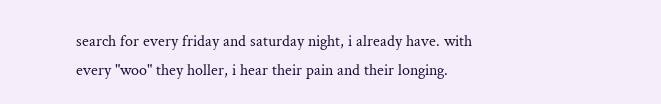search for every friday and saturday night, i already have. with every "woo" they holler, i hear their pain and their longing.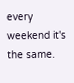every weekend it's the same.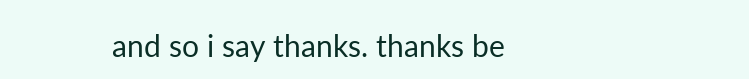and so i say thanks. thanks be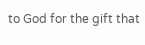to God for the gift that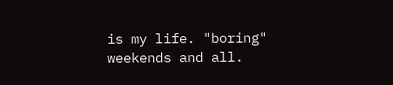is my life. "boring" weekends and all.